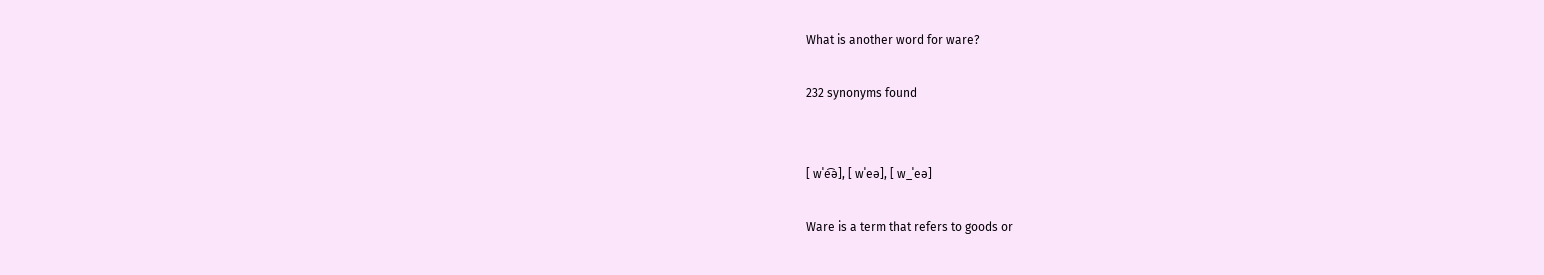What is another word for ware?

232 synonyms found


[ wˈe͡ə], [ wˈeə], [ w_ˈeə]

Ware is a term that refers to goods or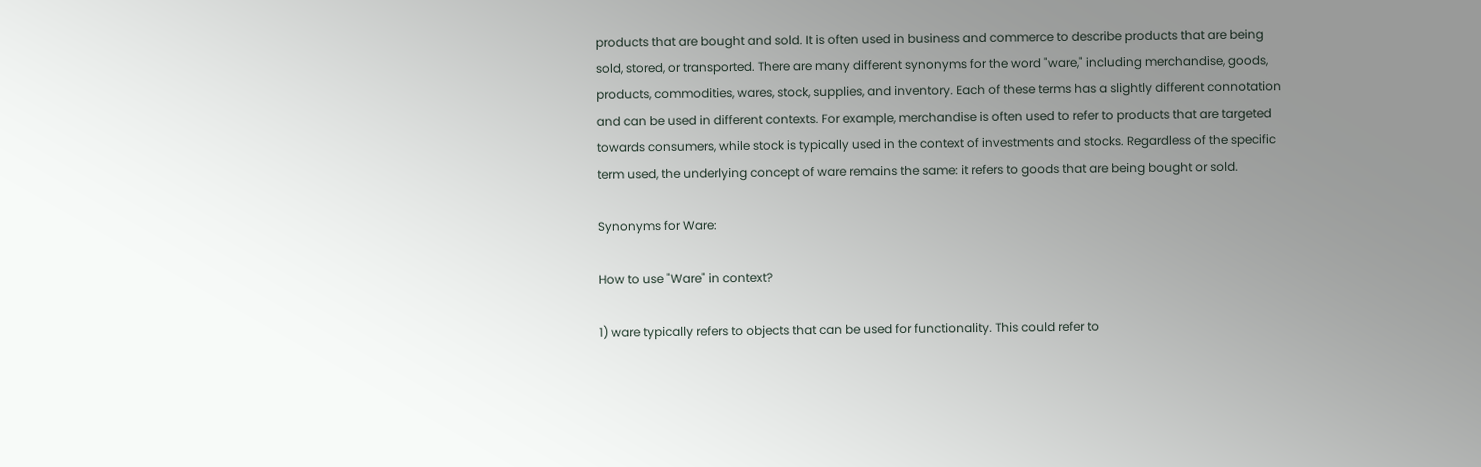products that are bought and sold. It is often used in business and commerce to describe products that are being sold, stored, or transported. There are many different synonyms for the word "ware," including merchandise, goods, products, commodities, wares, stock, supplies, and inventory. Each of these terms has a slightly different connotation and can be used in different contexts. For example, merchandise is often used to refer to products that are targeted towards consumers, while stock is typically used in the context of investments and stocks. Regardless of the specific term used, the underlying concept of ware remains the same: it refers to goods that are being bought or sold.

Synonyms for Ware:

How to use "Ware" in context?

1) ware typically refers to objects that can be used for functionality. This could refer to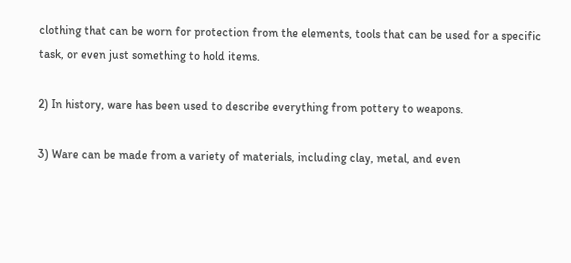clothing that can be worn for protection from the elements, tools that can be used for a specific task, or even just something to hold items.

2) In history, ware has been used to describe everything from pottery to weapons.

3) Ware can be made from a variety of materials, including clay, metal, and even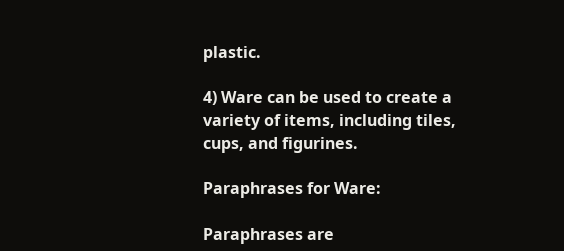plastic.

4) Ware can be used to create a variety of items, including tiles, cups, and figurines.

Paraphrases for Ware:

Paraphrases are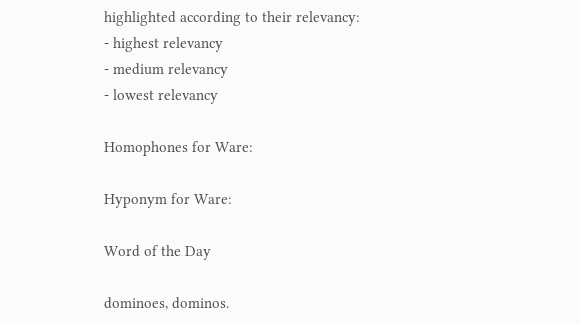highlighted according to their relevancy:
- highest relevancy
- medium relevancy
- lowest relevancy

Homophones for Ware:

Hyponym for Ware:

Word of the Day

dominoes, dominos.